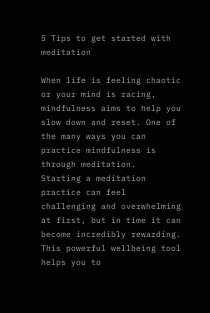5 Tips to get started with meditation

When life is feeling chaotic or your mind is racing, mindfulness aims to help you slow down and reset. One of the many ways you can practice mindfulness is through meditation.
Starting a meditation practice can feel challenging and overwhelming at first, but in time it can become incredibly rewarding. This powerful wellbeing tool helps you to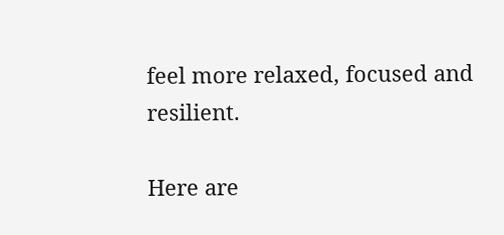feel more relaxed, focused and resilient.

Here are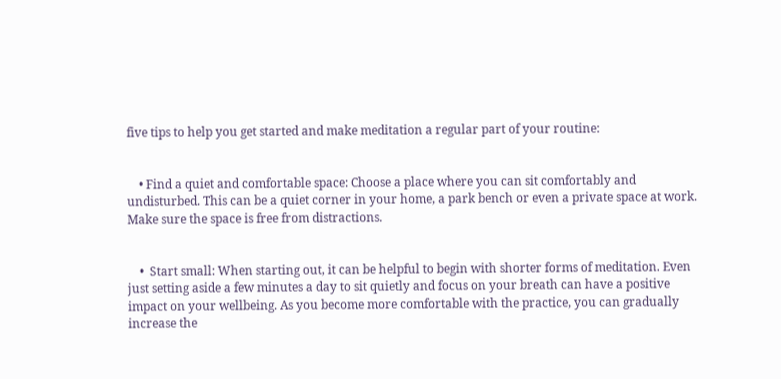five tips to help you get started and make meditation a regular part of your routine:


    • Find a quiet and comfortable space: Choose a place where you can sit comfortably and undisturbed. This can be a quiet corner in your home, a park bench or even a private space at work. Make sure the space is free from distractions.


    •  Start small: When starting out, it can be helpful to begin with shorter forms of meditation. Even just setting aside a few minutes a day to sit quietly and focus on your breath can have a positive impact on your wellbeing. As you become more comfortable with the practice, you can gradually increase the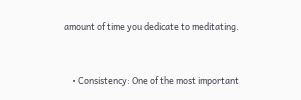amount of time you dedicate to meditating.


    • Consistency: One of the most important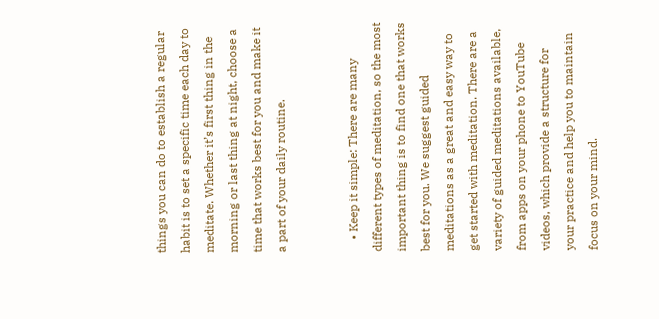things you can do to establish a regular habit is to set a specific time each day to meditate. Whether it’s first thing in the morning or last thing at night, choose a time that works best for you and make it a part of your daily routine.


    • Keep it simple: There are many different types of meditation, so the most important thing is to find one that works best for you. We suggest guided meditations as a great and easy way to get started with meditation. There are a variety of guided meditations available, from apps on your phone to YouTube videos, which provide a structure for your practice and help you to maintain focus on your mind.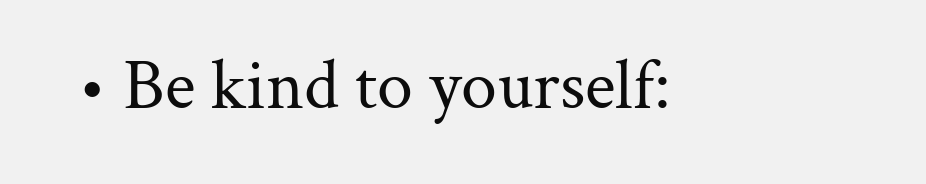• Be kind to yourself: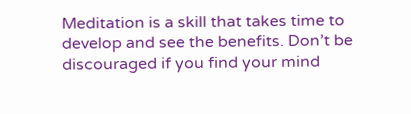Meditation is a skill that takes time to develop and see the benefits. Don’t be discouraged if you find your mind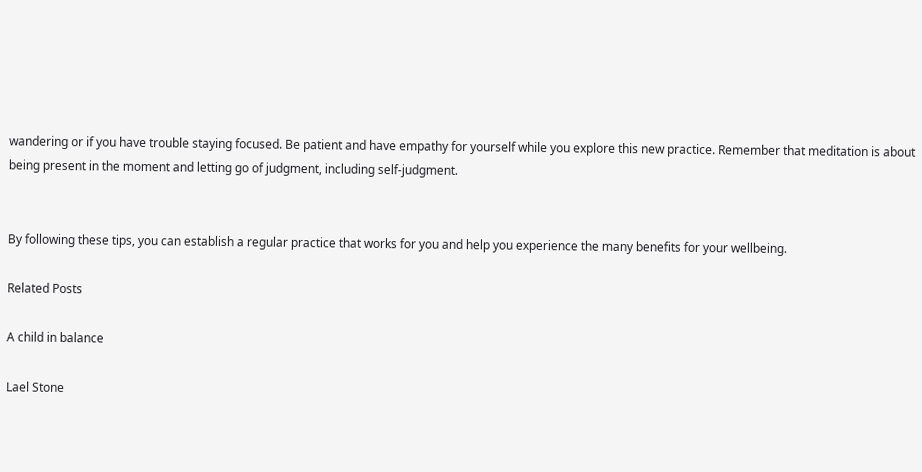wandering or if you have trouble staying focused. Be patient and have empathy for yourself while you explore this new practice. Remember that meditation is about being present in the moment and letting go of judgment, including self-judgment.


By following these tips, you can establish a regular practice that works for you and help you experience the many benefits for your wellbeing.

Related Posts

A child in balance

Lael Stone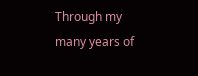Through my many years of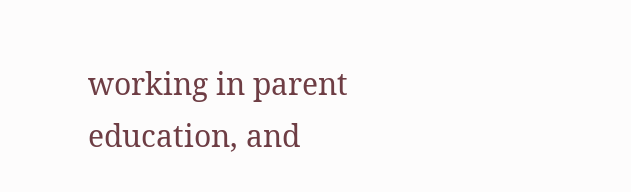working in parent education, and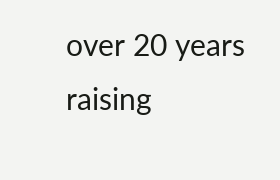over 20 years raising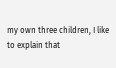my own three children, I like to explain that